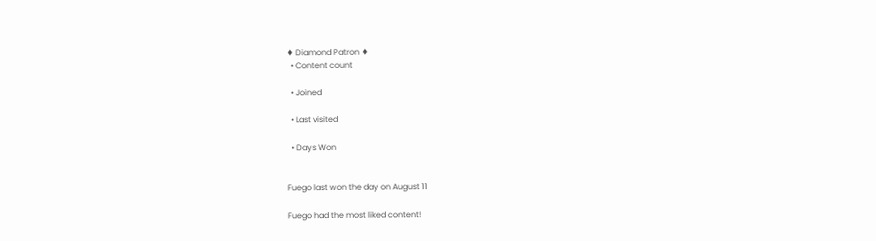♦ Diamond Patron ♦
  • Content count

  • Joined

  • Last visited

  • Days Won


Fuego last won the day on August 11

Fuego had the most liked content!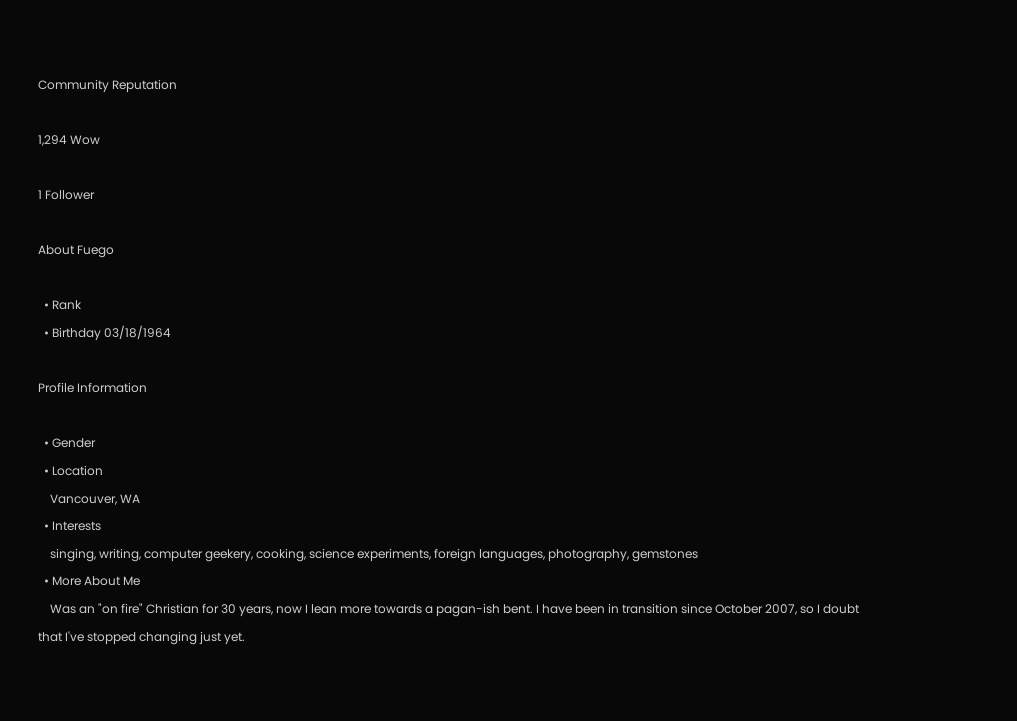Community Reputation

1,294 Wow

1 Follower

About Fuego

  • Rank
  • Birthday 03/18/1964

Profile Information

  • Gender
  • Location
    Vancouver, WA
  • Interests
    singing, writing, computer geekery, cooking, science experiments, foreign languages, photography, gemstones
  • More About Me
    Was an "on fire" Christian for 30 years, now I lean more towards a pagan-ish bent. I have been in transition since October 2007, so I doubt that I've stopped changing just yet.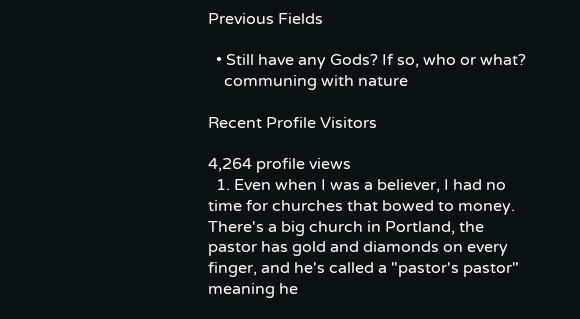Previous Fields

  • Still have any Gods? If so, who or what?
    communing with nature

Recent Profile Visitors

4,264 profile views
  1. Even when I was a believer, I had no time for churches that bowed to money. There's a big church in Portland, the pastor has gold and diamonds on every finger, and he's called a "pastor's pastor" meaning he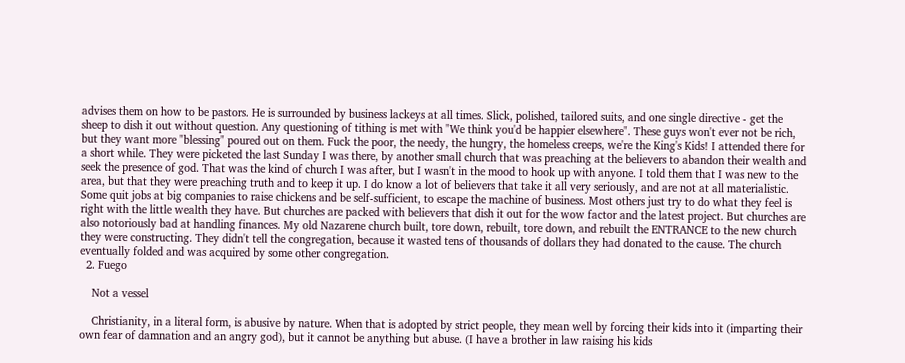advises them on how to be pastors. He is surrounded by business lackeys at all times. Slick, polished, tailored suits, and one single directive - get the sheep to dish it out without question. Any questioning of tithing is met with "We think you'd be happier elsewhere". These guys won't ever not be rich, but they want more "blessing" poured out on them. Fuck the poor, the needy, the hungry, the homeless creeps, we're the King's Kids! I attended there for a short while. They were picketed the last Sunday I was there, by another small church that was preaching at the believers to abandon their wealth and seek the presence of god. That was the kind of church I was after, but I wasn't in the mood to hook up with anyone. I told them that I was new to the area, but that they were preaching truth and to keep it up. I do know a lot of believers that take it all very seriously, and are not at all materialistic. Some quit jobs at big companies to raise chickens and be self-sufficient, to escape the machine of business. Most others just try to do what they feel is right with the little wealth they have. But churches are packed with believers that dish it out for the wow factor and the latest project. But churches are also notoriously bad at handling finances. My old Nazarene church built, tore down, rebuilt, tore down, and rebuilt the ENTRANCE to the new church they were constructing. They didn't tell the congregation, because it wasted tens of thousands of dollars they had donated to the cause. The church eventually folded and was acquired by some other congregation.
  2. Fuego

    Not a vessel

    Christianity, in a literal form, is abusive by nature. When that is adopted by strict people, they mean well by forcing their kids into it (imparting their own fear of damnation and an angry god), but it cannot be anything but abuse. (I have a brother in law raising his kids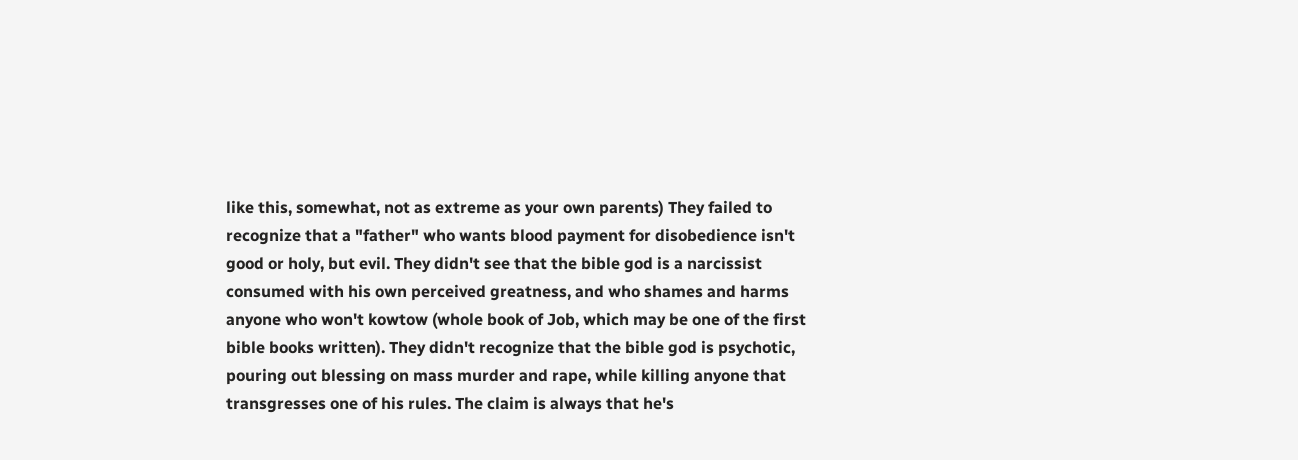like this, somewhat, not as extreme as your own parents) They failed to recognize that a "father" who wants blood payment for disobedience isn't good or holy, but evil. They didn't see that the bible god is a narcissist consumed with his own perceived greatness, and who shames and harms anyone who won't kowtow (whole book of Job, which may be one of the first bible books written). They didn't recognize that the bible god is psychotic, pouring out blessing on mass murder and rape, while killing anyone that transgresses one of his rules. The claim is always that he's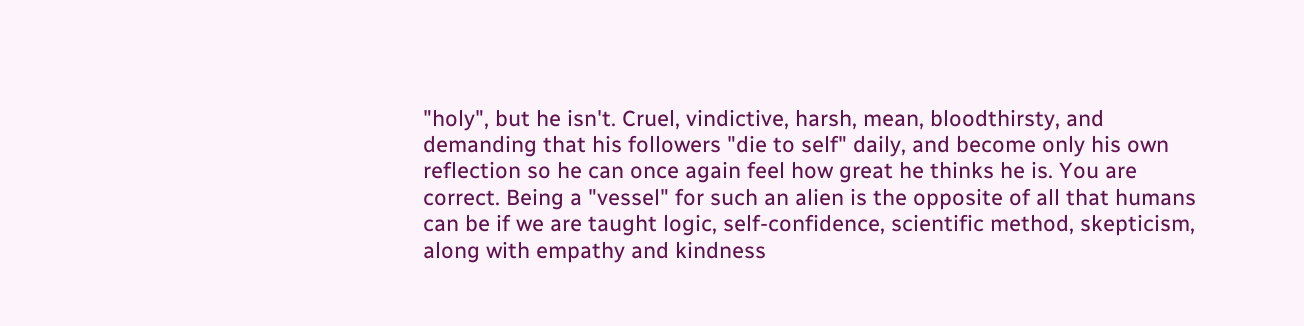"holy", but he isn't. Cruel, vindictive, harsh, mean, bloodthirsty, and demanding that his followers "die to self" daily, and become only his own reflection so he can once again feel how great he thinks he is. You are correct. Being a "vessel" for such an alien is the opposite of all that humans can be if we are taught logic, self-confidence, scientific method, skepticism, along with empathy and kindness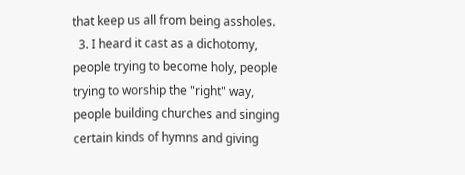that keep us all from being assholes.
  3. I heard it cast as a dichotomy, people trying to become holy, people trying to worship the "right" way, people building churches and singing certain kinds of hymns and giving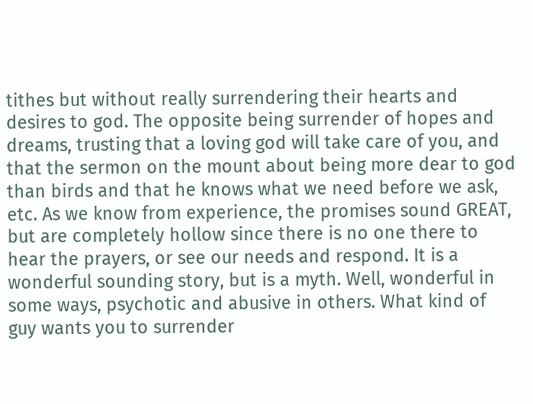tithes but without really surrendering their hearts and desires to god. The opposite being surrender of hopes and dreams, trusting that a loving god will take care of you, and that the sermon on the mount about being more dear to god than birds and that he knows what we need before we ask, etc. As we know from experience, the promises sound GREAT, but are completely hollow since there is no one there to hear the prayers, or see our needs and respond. It is a wonderful sounding story, but is a myth. Well, wonderful in some ways, psychotic and abusive in others. What kind of guy wants you to surrender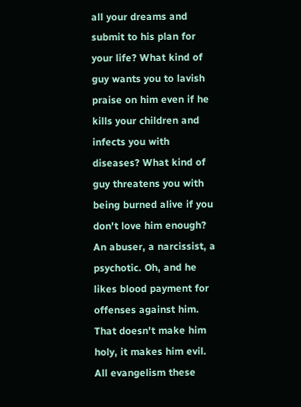all your dreams and submit to his plan for your life? What kind of guy wants you to lavish praise on him even if he kills your children and infects you with diseases? What kind of guy threatens you with being burned alive if you don't love him enough? An abuser, a narcissist, a psychotic. Oh, and he likes blood payment for offenses against him. That doesn't make him holy, it makes him evil. All evangelism these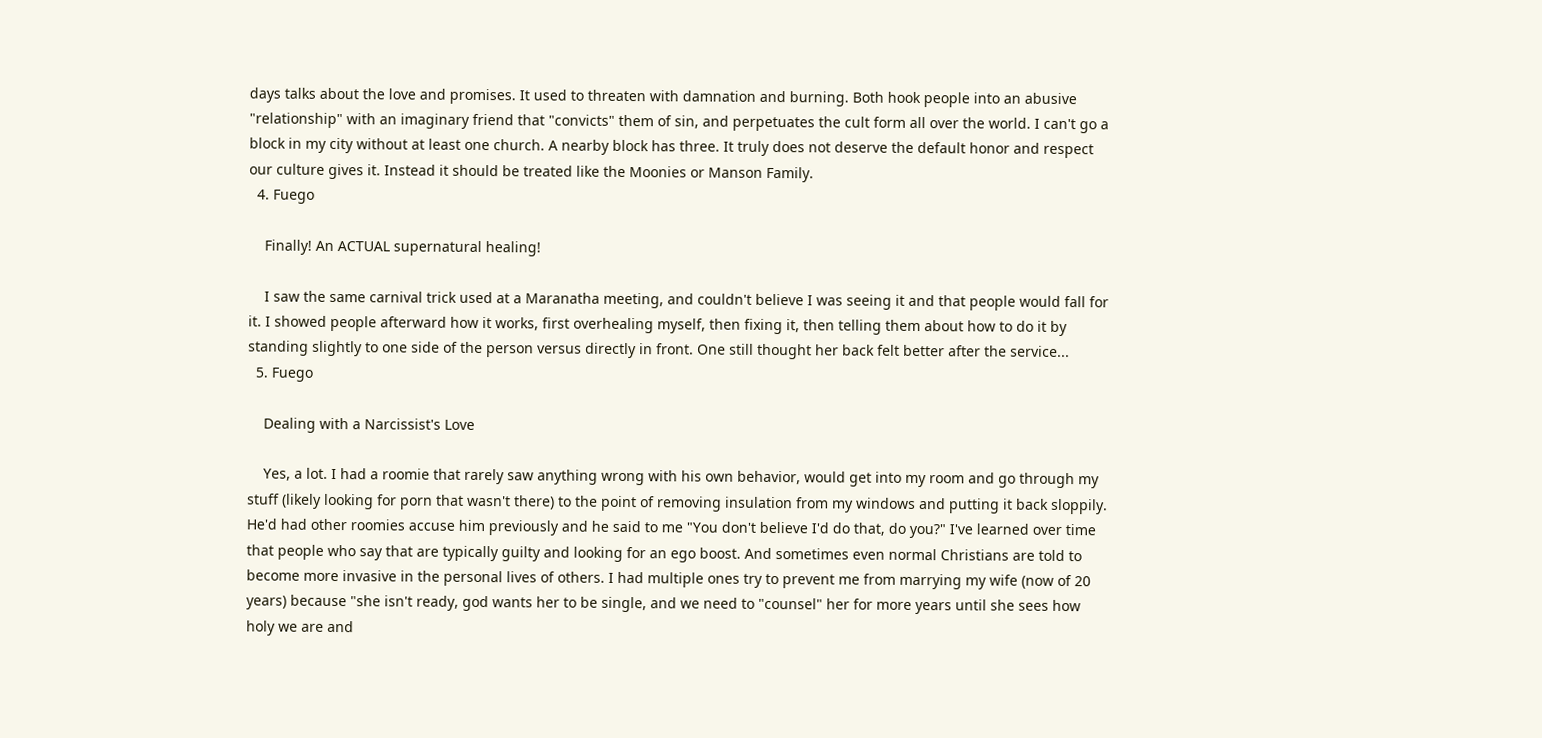days talks about the love and promises. It used to threaten with damnation and burning. Both hook people into an abusive "relationship" with an imaginary friend that "convicts" them of sin, and perpetuates the cult form all over the world. I can't go a block in my city without at least one church. A nearby block has three. It truly does not deserve the default honor and respect our culture gives it. Instead it should be treated like the Moonies or Manson Family.
  4. Fuego

    Finally! An ACTUAL supernatural healing!

    I saw the same carnival trick used at a Maranatha meeting, and couldn't believe I was seeing it and that people would fall for it. I showed people afterward how it works, first overhealing myself, then fixing it, then telling them about how to do it by standing slightly to one side of the person versus directly in front. One still thought her back felt better after the service...
  5. Fuego

    Dealing with a Narcissist's Love

    Yes, a lot. I had a roomie that rarely saw anything wrong with his own behavior, would get into my room and go through my stuff (likely looking for porn that wasn't there) to the point of removing insulation from my windows and putting it back sloppily. He'd had other roomies accuse him previously and he said to me "You don't believe I'd do that, do you?" I've learned over time that people who say that are typically guilty and looking for an ego boost. And sometimes even normal Christians are told to become more invasive in the personal lives of others. I had multiple ones try to prevent me from marrying my wife (now of 20 years) because "she isn't ready, god wants her to be single, and we need to "counsel" her for more years until she sees how holy we are and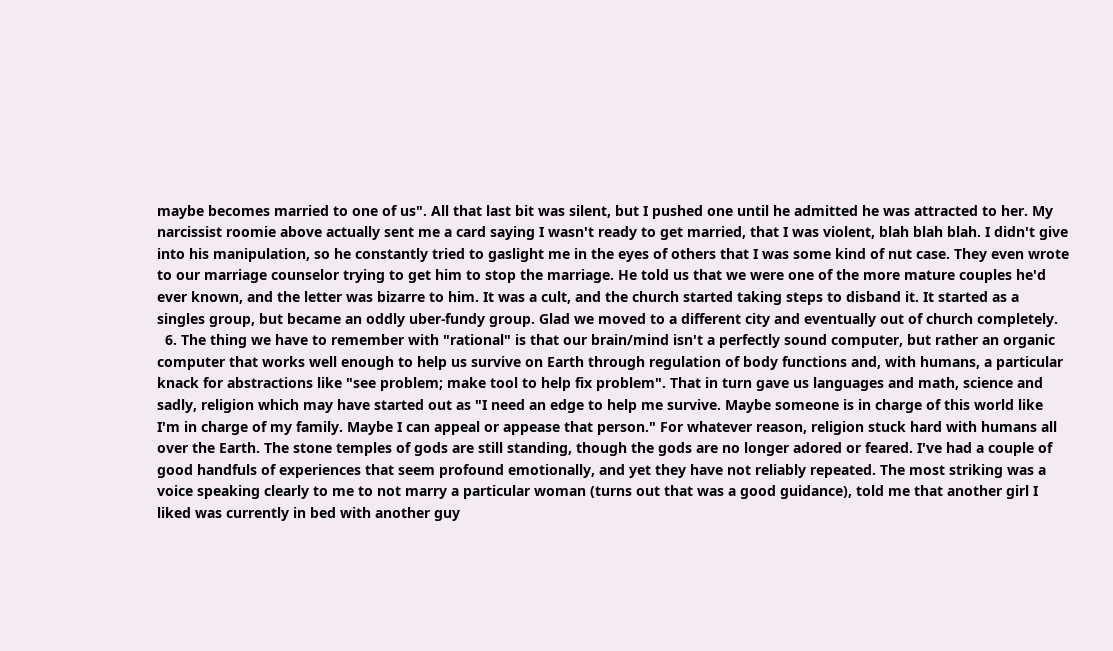maybe becomes married to one of us". All that last bit was silent, but I pushed one until he admitted he was attracted to her. My narcissist roomie above actually sent me a card saying I wasn't ready to get married, that I was violent, blah blah blah. I didn't give into his manipulation, so he constantly tried to gaslight me in the eyes of others that I was some kind of nut case. They even wrote to our marriage counselor trying to get him to stop the marriage. He told us that we were one of the more mature couples he'd ever known, and the letter was bizarre to him. It was a cult, and the church started taking steps to disband it. It started as a singles group, but became an oddly uber-fundy group. Glad we moved to a different city and eventually out of church completely.
  6. The thing we have to remember with "rational" is that our brain/mind isn't a perfectly sound computer, but rather an organic computer that works well enough to help us survive on Earth through regulation of body functions and, with humans, a particular knack for abstractions like "see problem; make tool to help fix problem". That in turn gave us languages and math, science and sadly, religion which may have started out as "I need an edge to help me survive. Maybe someone is in charge of this world like I'm in charge of my family. Maybe I can appeal or appease that person." For whatever reason, religion stuck hard with humans all over the Earth. The stone temples of gods are still standing, though the gods are no longer adored or feared. I've had a couple of good handfuls of experiences that seem profound emotionally, and yet they have not reliably repeated. The most striking was a voice speaking clearly to me to not marry a particular woman (turns out that was a good guidance), told me that another girl I liked was currently in bed with another guy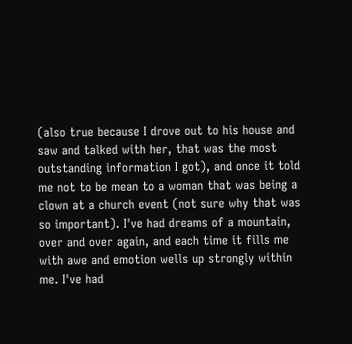(also true because I drove out to his house and saw and talked with her, that was the most outstanding information I got), and once it told me not to be mean to a woman that was being a clown at a church event (not sure why that was so important). I've had dreams of a mountain, over and over again, and each time it fills me with awe and emotion wells up strongly within me. I've had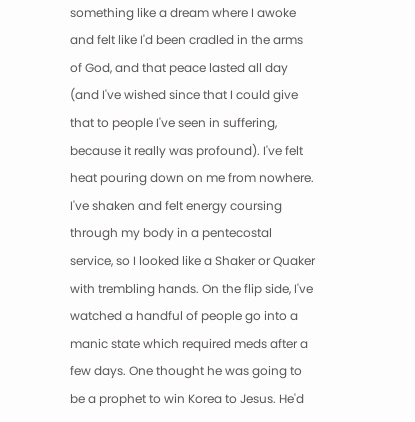something like a dream where I awoke and felt like I'd been cradled in the arms of God, and that peace lasted all day (and I've wished since that I could give that to people I've seen in suffering, because it really was profound). I've felt heat pouring down on me from nowhere. I've shaken and felt energy coursing through my body in a pentecostal service, so I looked like a Shaker or Quaker with trembling hands. On the flip side, I've watched a handful of people go into a manic state which required meds after a few days. One thought he was going to be a prophet to win Korea to Jesus. He'd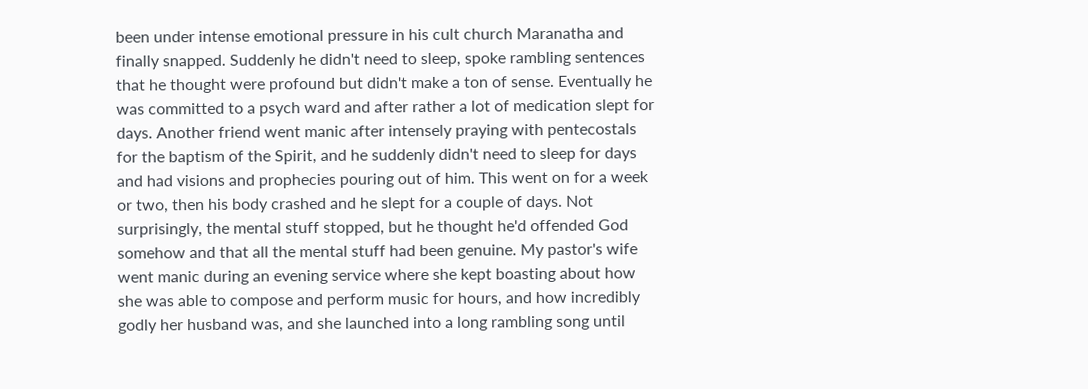been under intense emotional pressure in his cult church Maranatha and finally snapped. Suddenly he didn't need to sleep, spoke rambling sentences that he thought were profound but didn't make a ton of sense. Eventually he was committed to a psych ward and after rather a lot of medication slept for days. Another friend went manic after intensely praying with pentecostals for the baptism of the Spirit, and he suddenly didn't need to sleep for days and had visions and prophecies pouring out of him. This went on for a week or two, then his body crashed and he slept for a couple of days. Not surprisingly, the mental stuff stopped, but he thought he'd offended God somehow and that all the mental stuff had been genuine. My pastor's wife went manic during an evening service where she kept boasting about how she was able to compose and perform music for hours, and how incredibly godly her husband was, and she launched into a long rambling song until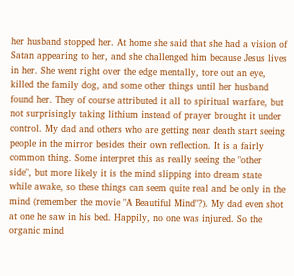her husband stopped her. At home she said that she had a vision of Satan appearing to her, and she challenged him because Jesus lives in her. She went right over the edge mentally, tore out an eye, killed the family dog, and some other things until her husband found her. They of course attributed it all to spiritual warfare, but not surprisingly taking lithium instead of prayer brought it under control. My dad and others who are getting near death start seeing people in the mirror besides their own reflection. It is a fairly common thing. Some interpret this as really seeing the "other side", but more likely it is the mind slipping into dream state while awake, so these things can seem quite real and be only in the mind (remember the movie "A Beautiful Mind"?). My dad even shot at one he saw in his bed. Happily, no one was injured. So the organic mind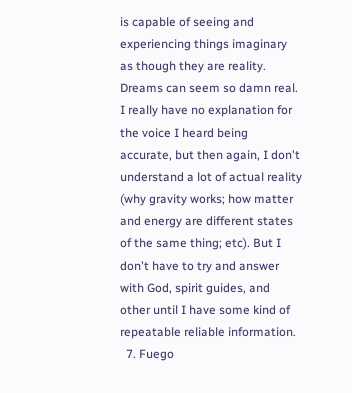is capable of seeing and experiencing things imaginary as though they are reality. Dreams can seem so damn real. I really have no explanation for the voice I heard being accurate, but then again, I don't understand a lot of actual reality (why gravity works; how matter and energy are different states of the same thing; etc). But I don't have to try and answer with God, spirit guides, and other until I have some kind of repeatable reliable information.
  7. Fuego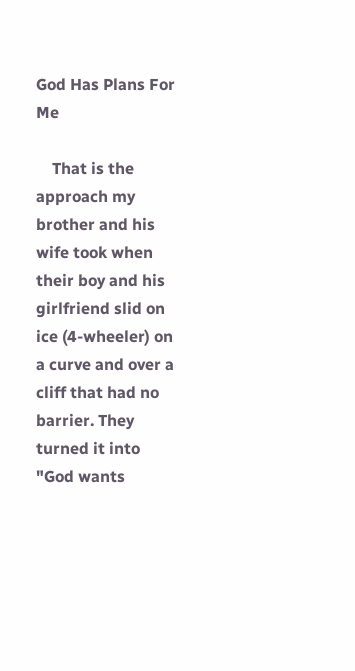God Has Plans For Me

    That is the approach my brother and his wife took when their boy and his girlfriend slid on ice (4-wheeler) on a curve and over a cliff that had no barrier. They turned it into "God wants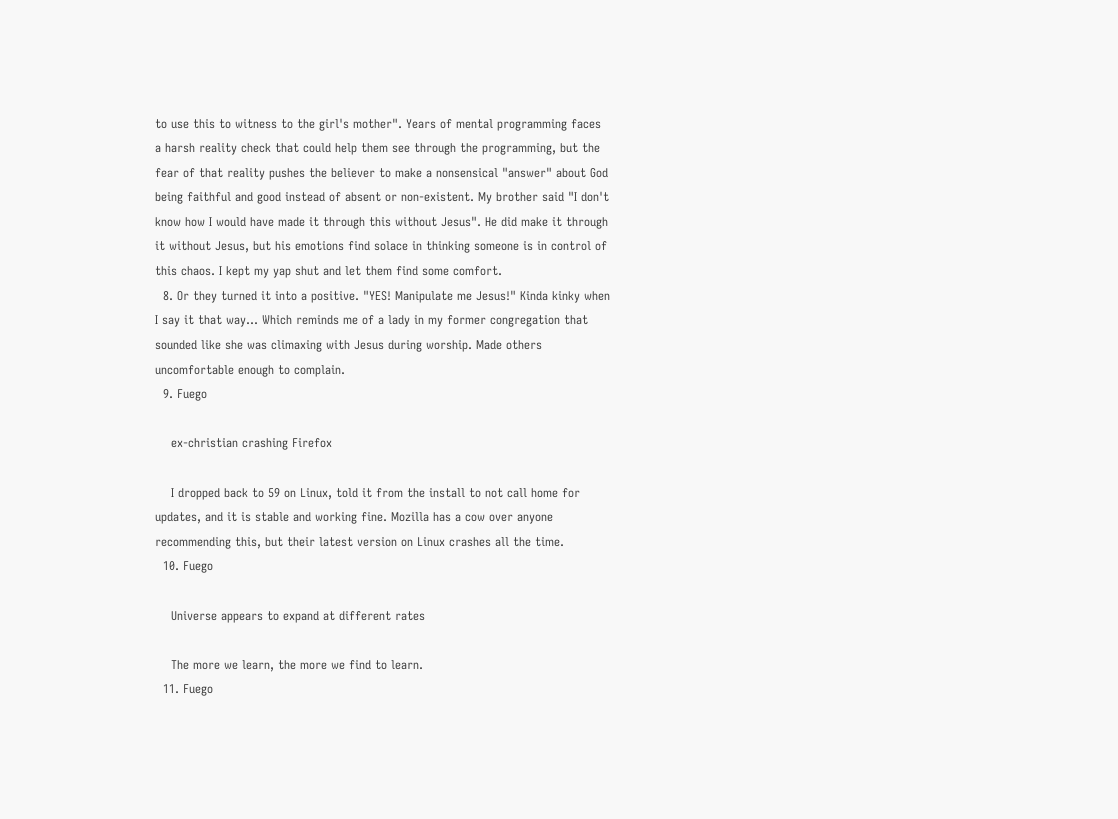to use this to witness to the girl's mother". Years of mental programming faces a harsh reality check that could help them see through the programming, but the fear of that reality pushes the believer to make a nonsensical "answer" about God being faithful and good instead of absent or non-existent. My brother said "I don't know how I would have made it through this without Jesus". He did make it through it without Jesus, but his emotions find solace in thinking someone is in control of this chaos. I kept my yap shut and let them find some comfort.
  8. Or they turned it into a positive. "YES! Manipulate me Jesus!" Kinda kinky when I say it that way... Which reminds me of a lady in my former congregation that sounded like she was climaxing with Jesus during worship. Made others uncomfortable enough to complain.
  9. Fuego

    ex-christian crashing Firefox

    I dropped back to 59 on Linux, told it from the install to not call home for updates, and it is stable and working fine. Mozilla has a cow over anyone recommending this, but their latest version on Linux crashes all the time.
  10. Fuego

    Universe appears to expand at different rates

    The more we learn, the more we find to learn.
  11. Fuego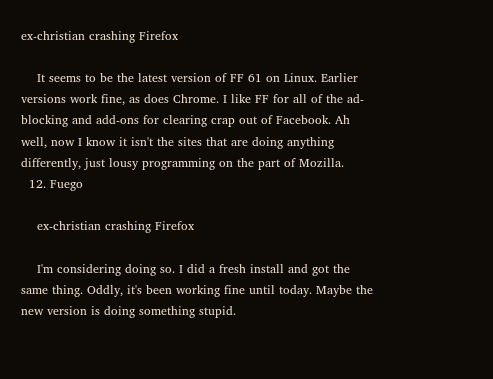ex-christian crashing Firefox

    It seems to be the latest version of FF 61 on Linux. Earlier versions work fine, as does Chrome. I like FF for all of the ad-blocking and add-ons for clearing crap out of Facebook. Ah well, now I know it isn't the sites that are doing anything differently, just lousy programming on the part of Mozilla.
  12. Fuego

    ex-christian crashing Firefox

    I'm considering doing so. I did a fresh install and got the same thing. Oddly, it's been working fine until today. Maybe the new version is doing something stupid.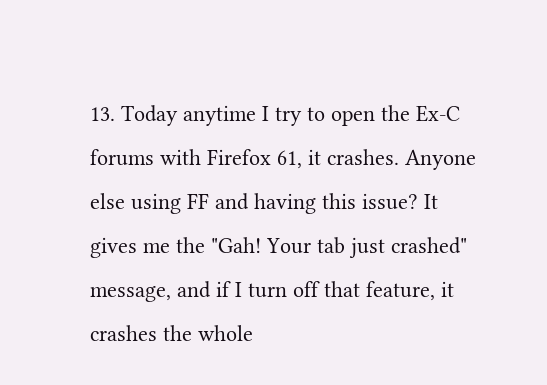13. Today anytime I try to open the Ex-C forums with Firefox 61, it crashes. Anyone else using FF and having this issue? It gives me the "Gah! Your tab just crashed" message, and if I turn off that feature, it crashes the whole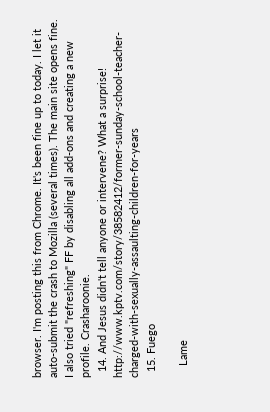browser. I'm posting this from Chrome. It's been fine up to today. I let it auto-submit the crash to Mozilla (several times). The main site opens fine. I also tried "refreshing" FF by disabling all add-ons and creating a new profile. Crasharoonie.
  14. And Jesus didn't tell anyone or intervene? What a surprise! http://www.kptv.com/story/38582412/former-sunday-school-teacher-charged-with-sexually-assaulting-children-for-years
  15. Fuego

    Lame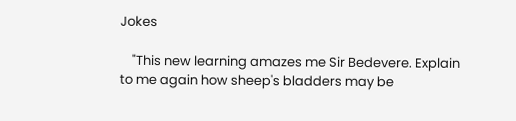Jokes

    "This new learning amazes me Sir Bedevere. Explain to me again how sheep's bladders may be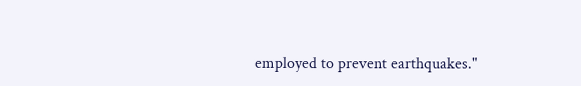employed to prevent earthquakes."